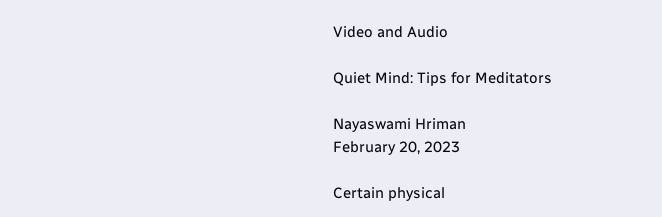Video and Audio

Quiet Mind: Tips for Meditators

Nayaswami Hriman
February 20, 2023

Certain physical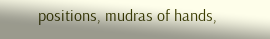positions, mudras of hands,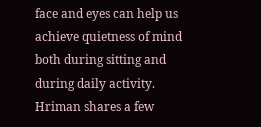face and eyes can help us achieve quietness of mind both during sitting and during daily activity. Hriman shares a few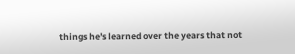things he's learned over the years that not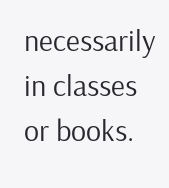necessarily in classes or books.